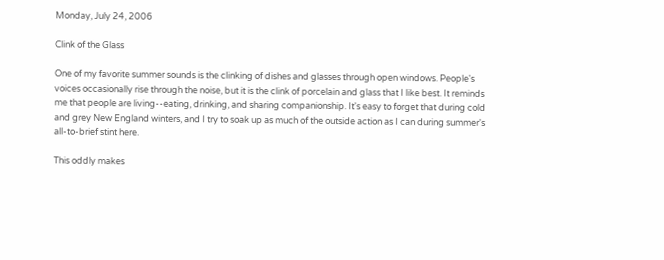Monday, July 24, 2006

Clink of the Glass

One of my favorite summer sounds is the clinking of dishes and glasses through open windows. People's voices occasionally rise through the noise, but it is the clink of porcelain and glass that I like best. It reminds me that people are living--eating, drinking, and sharing companionship. It's easy to forget that during cold and grey New England winters, and I try to soak up as much of the outside action as I can during summer's all-to-brief stint here.

This oddly makes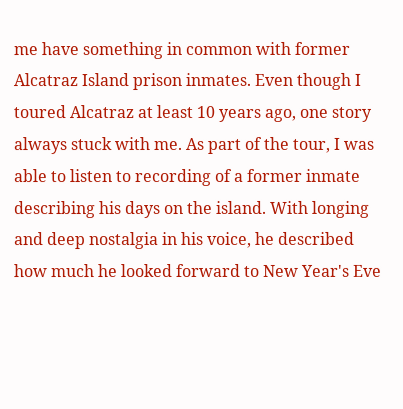me have something in common with former Alcatraz Island prison inmates. Even though I toured Alcatraz at least 10 years ago, one story always stuck with me. As part of the tour, I was able to listen to recording of a former inmate describing his days on the island. With longing and deep nostalgia in his voice, he described how much he looked forward to New Year's Eve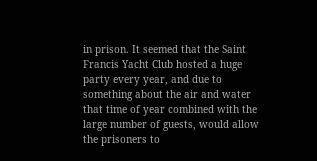in prison. It seemed that the Saint Francis Yacht Club hosted a huge party every year, and due to something about the air and water that time of year combined with the large number of guests, would allow the prisoners to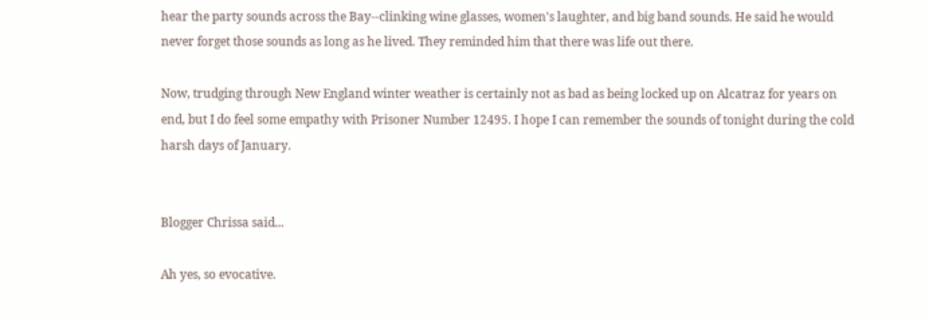hear the party sounds across the Bay--clinking wine glasses, women's laughter, and big band sounds. He said he would never forget those sounds as long as he lived. They reminded him that there was life out there.

Now, trudging through New England winter weather is certainly not as bad as being locked up on Alcatraz for years on end, but I do feel some empathy with Prisoner Number 12495. I hope I can remember the sounds of tonight during the cold harsh days of January.


Blogger Chrissa said...

Ah yes, so evocative.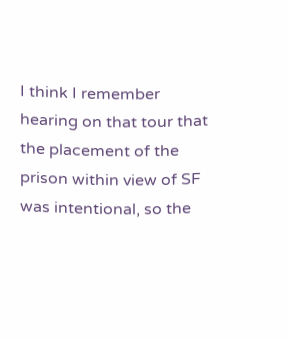I think I remember hearing on that tour that the placement of the prison within view of SF was intentional, so the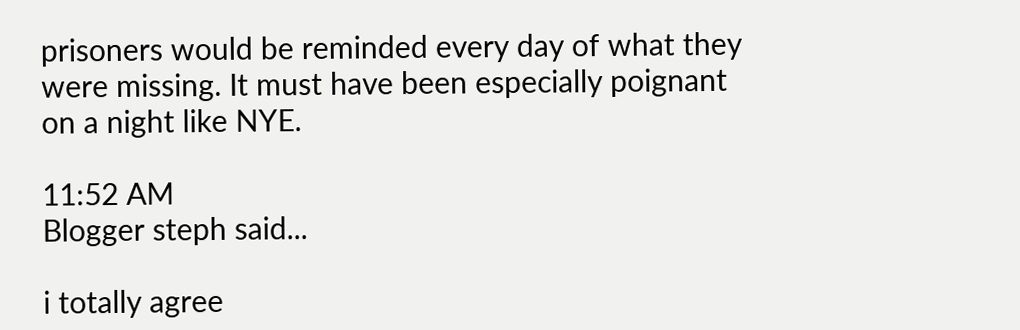prisoners would be reminded every day of what they were missing. It must have been especially poignant on a night like NYE.

11:52 AM
Blogger steph said...

i totally agree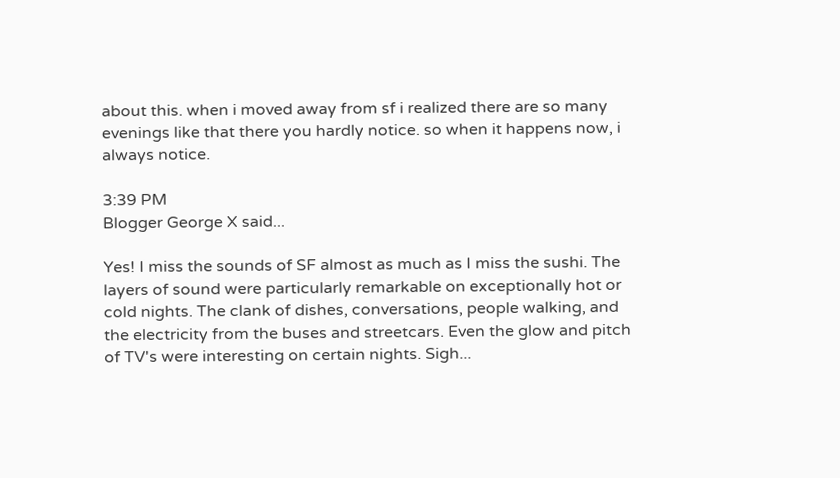about this. when i moved away from sf i realized there are so many evenings like that there you hardly notice. so when it happens now, i always notice.

3:39 PM
Blogger George X said...

Yes! I miss the sounds of SF almost as much as I miss the sushi. The layers of sound were particularly remarkable on exceptionally hot or cold nights. The clank of dishes, conversations, people walking, and the electricity from the buses and streetcars. Even the glow and pitch of TV's were interesting on certain nights. Sigh...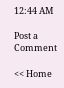12:44 AM

Post a Comment

<< Home